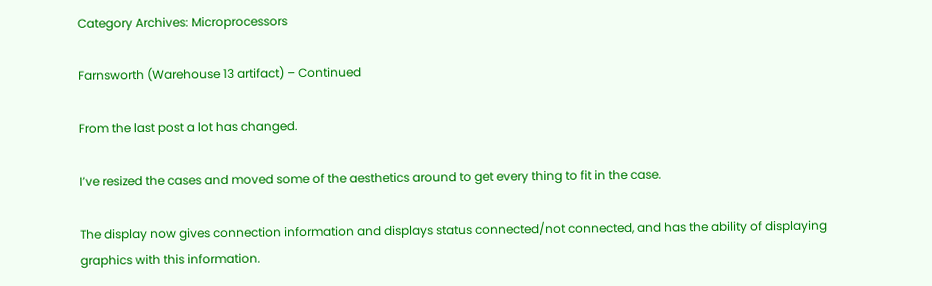Category Archives: Microprocessors

Farnsworth (Warehouse 13 artifact) – Continued

From the last post a lot has changed.

I’ve resized the cases and moved some of the aesthetics around to get every thing to fit in the case.

The display now gives connection information and displays status connected/not connected, and has the ability of displaying graphics with this information.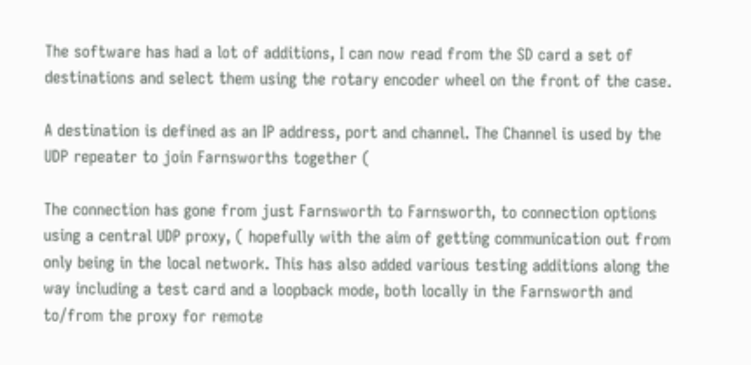The software has had a lot of additions, I can now read from the SD card a set of destinations and select them using the rotary encoder wheel on the front of the case.

A destination is defined as an IP address, port and channel. The Channel is used by the UDP repeater to join Farnsworths together (

The connection has gone from just Farnsworth to Farnsworth, to connection options using a central UDP proxy, ( hopefully with the aim of getting communication out from only being in the local network. This has also added various testing additions along the way including a test card and a loopback mode, both locally in the Farnsworth and to/from the proxy for remote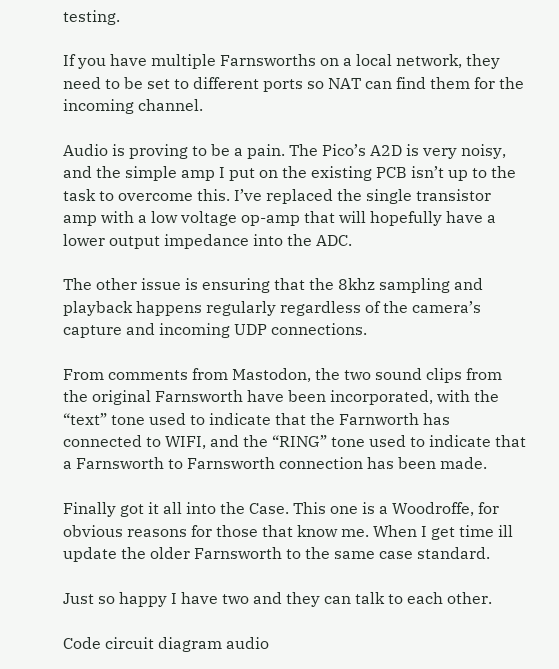testing.

If you have multiple Farnsworths on a local network, they need to be set to different ports so NAT can find them for the incoming channel.

Audio is proving to be a pain. The Pico’s A2D is very noisy, and the simple amp I put on the existing PCB isn’t up to the task to overcome this. I’ve replaced the single transistor amp with a low voltage op-amp that will hopefully have a lower output impedance into the ADC.

The other issue is ensuring that the 8khz sampling and playback happens regularly regardless of the camera’s capture and incoming UDP connections.

From comments from Mastodon, the two sound clips from the original Farnsworth have been incorporated, with the “text” tone used to indicate that the Farnworth has connected to WIFI, and the “RING” tone used to indicate that a Farnsworth to Farnsworth connection has been made.

Finally got it all into the Case. This one is a Woodroffe, for obvious reasons for those that know me. When I get time ill update the older Farnsworth to the same case standard.

Just so happy I have two and they can talk to each other.

Code circuit diagram audio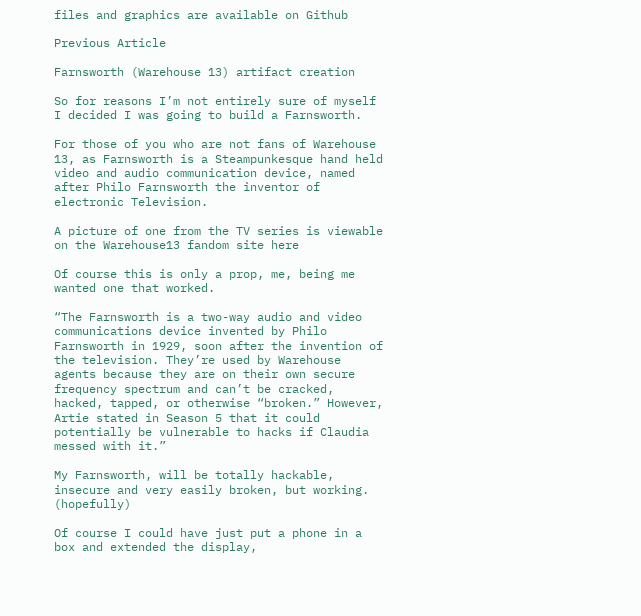files and graphics are available on Github

Previous Article

Farnsworth (Warehouse 13) artifact creation

So for reasons I’m not entirely sure of myself I decided I was going to build a Farnsworth.

For those of you who are not fans of Warehouse 13, as Farnsworth is a Steampunkesque hand held video and audio communication device, named after Philo Farnsworth the inventor of electronic Television.

A picture of one from the TV series is viewable on the Warehouse13 fandom site here

Of course this is only a prop, me, being me wanted one that worked.

“The Farnsworth is a two-way audio and video communications device invented by Philo Farnsworth in 1929, soon after the invention of the television. They’re used by Warehouse agents because they are on their own secure frequency spectrum and can’t be cracked, hacked, tapped, or otherwise “broken.” However, Artie stated in Season 5 that it could potentially be vulnerable to hacks if Claudia messed with it.”

My Farnsworth, will be totally hackable, insecure and very easily broken, but working. (hopefully)

Of course I could have just put a phone in a box and extended the display,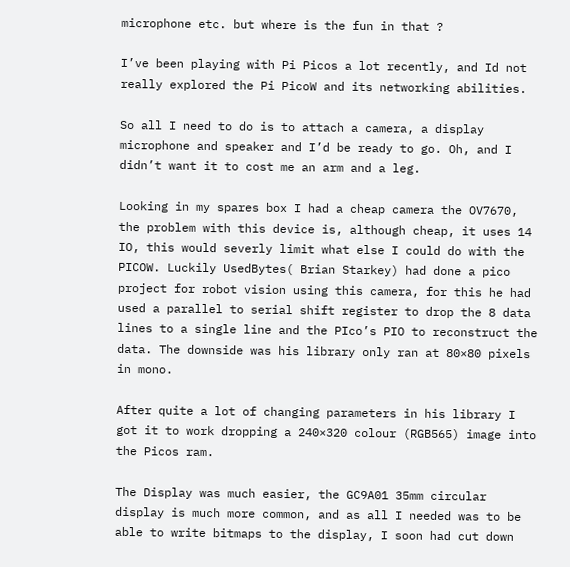microphone etc. but where is the fun in that ?

I’ve been playing with Pi Picos a lot recently, and Id not really explored the Pi PicoW and its networking abilities.

So all I need to do is to attach a camera, a display microphone and speaker and I’d be ready to go. Oh, and I didn’t want it to cost me an arm and a leg.

Looking in my spares box I had a cheap camera the OV7670, the problem with this device is, although cheap, it uses 14 IO, this would severly limit what else I could do with the PICOW. Luckily UsedBytes( Brian Starkey) had done a pico project for robot vision using this camera, for this he had used a parallel to serial shift register to drop the 8 data lines to a single line and the PIco’s PIO to reconstruct the data. The downside was his library only ran at 80×80 pixels in mono.

After quite a lot of changing parameters in his library I got it to work dropping a 240×320 colour (RGB565) image into the Picos ram.

The Display was much easier, the GC9A01 35mm circular display is much more common, and as all I needed was to be able to write bitmaps to the display, I soon had cut down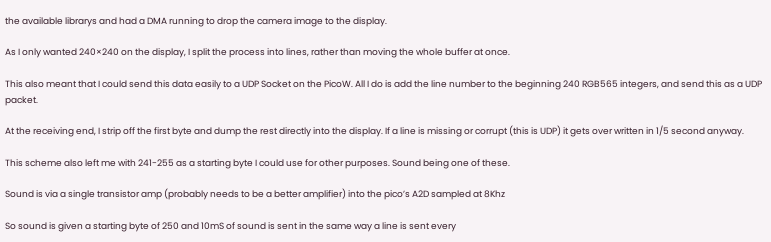the available librarys and had a DMA running to drop the camera image to the display.

As I only wanted 240×240 on the display, I split the process into lines, rather than moving the whole buffer at once.

This also meant that I could send this data easily to a UDP Socket on the PicoW. All I do is add the line number to the beginning 240 RGB565 integers, and send this as a UDP packet.

At the receiving end, I strip off the first byte and dump the rest directly into the display. If a line is missing or corrupt (this is UDP) it gets over written in 1/5 second anyway.

This scheme also left me with 241-255 as a starting byte I could use for other purposes. Sound being one of these.

Sound is via a single transistor amp (probably needs to be a better amplifier) into the pico’s A2D sampled at 8Khz

So sound is given a starting byte of 250 and 10mS of sound is sent in the same way a line is sent every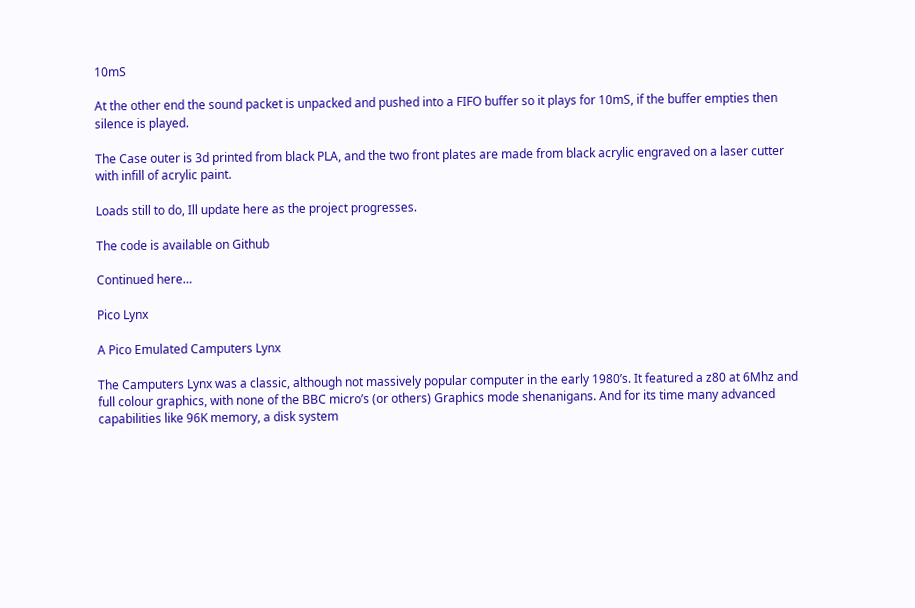10mS

At the other end the sound packet is unpacked and pushed into a FIFO buffer so it plays for 10mS, if the buffer empties then silence is played.

The Case outer is 3d printed from black PLA, and the two front plates are made from black acrylic engraved on a laser cutter with infill of acrylic paint.

Loads still to do, Ill update here as the project progresses.

The code is available on Github

Continued here…

Pico Lynx

A Pico Emulated Camputers Lynx

The Camputers Lynx was a classic, although not massively popular computer in the early 1980’s. It featured a z80 at 6Mhz and full colour graphics, with none of the BBC micro’s (or others) Graphics mode shenanigans. And for its time many advanced capabilities like 96K memory, a disk system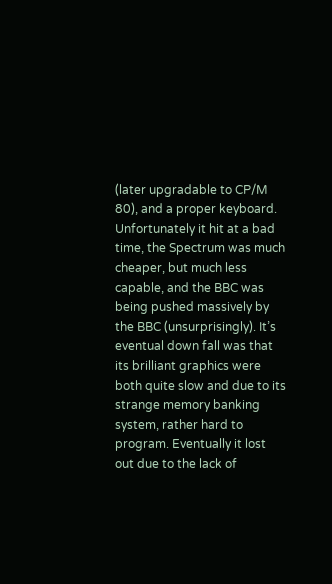(later upgradable to CP/M 80), and a proper keyboard. Unfortunately it hit at a bad time, the Spectrum was much cheaper, but much less capable, and the BBC was being pushed massively by the BBC (unsurprisingly). It’s eventual down fall was that its brilliant graphics were both quite slow and due to its strange memory banking system, rather hard to program. Eventually it lost out due to the lack of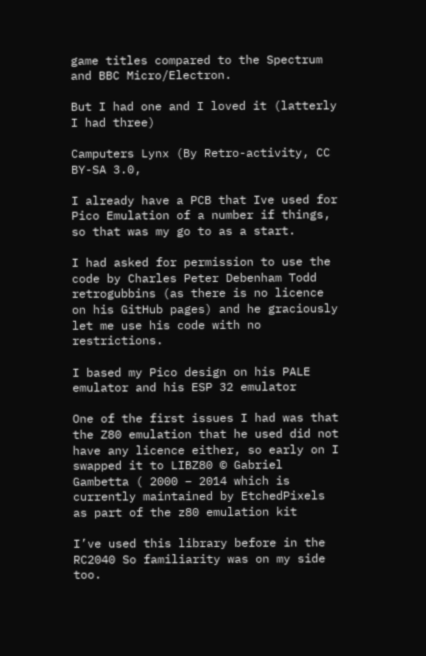game titles compared to the Spectrum and BBC Micro/Electron.

But I had one and I loved it (latterly I had three)

Camputers Lynx (By Retro-activity, CC BY-SA 3.0,

I already have a PCB that Ive used for Pico Emulation of a number if things, so that was my go to as a start.

I had asked for permission to use the code by Charles Peter Debenham Todd retrogubbins (as there is no licence on his GitHub pages) and he graciously let me use his code with no restrictions.

I based my Pico design on his PALE emulator and his ESP 32 emulator

One of the first issues I had was that the Z80 emulation that he used did not have any licence either, so early on I swapped it to LIBZ80 © Gabriel Gambetta ( 2000 – 2014 which is currently maintained by EtchedPixels as part of the z80 emulation kit

I’ve used this library before in the RC2040 So familiarity was on my side too.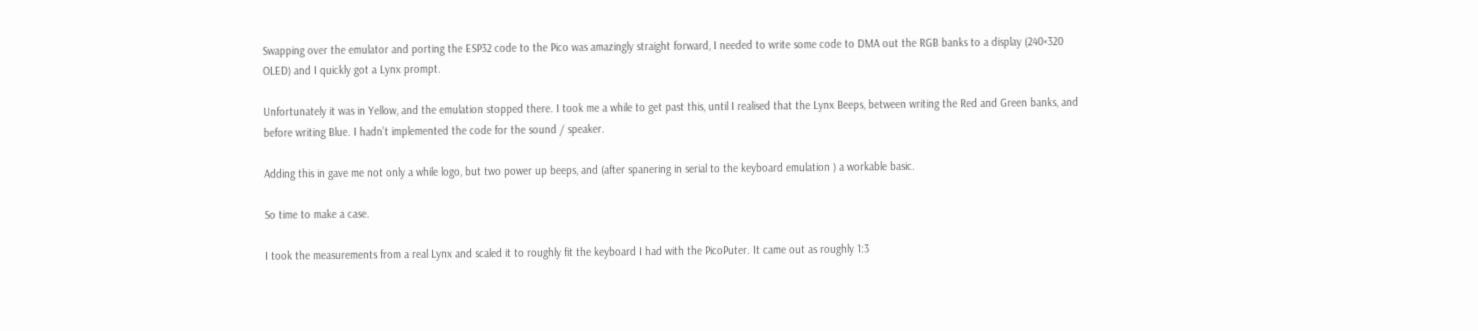Swapping over the emulator and porting the ESP32 code to the Pico was amazingly straight forward, I needed to write some code to DMA out the RGB banks to a display (240×320 OLED) and I quickly got a Lynx prompt.

Unfortunately it was in Yellow, and the emulation stopped there. I took me a while to get past this, until I realised that the Lynx Beeps, between writing the Red and Green banks, and before writing Blue. I hadn’t implemented the code for the sound / speaker.

Adding this in gave me not only a while logo, but two power up beeps, and (after spanering in serial to the keyboard emulation ) a workable basic.

So time to make a case.

I took the measurements from a real Lynx and scaled it to roughly fit the keyboard I had with the PicoPuter. It came out as roughly 1:3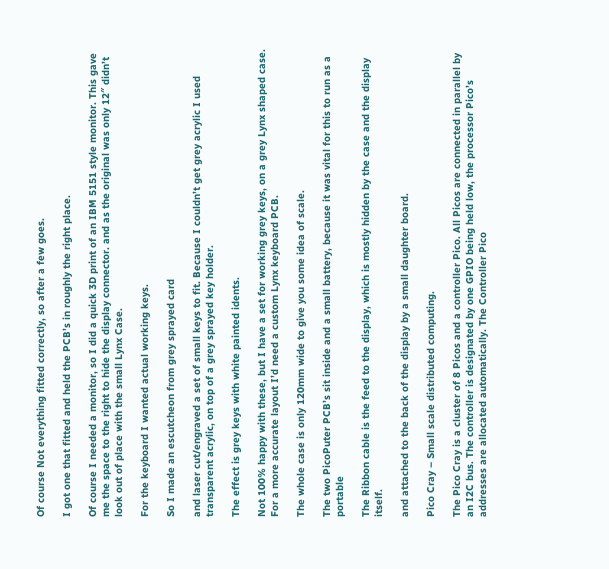Of course Not everything fitted correctly, so after a few goes.

I got one that fitted and held the PCB’s in roughly the right place.

Of course I needed a monitor, so I did a quick 3D print of an IBM 5151 style monitor. This gave me the space to the right to hide the display connector. and as the original was only 12″ didn’t look out of place with the small Lynx Case.

For the keyboard I wanted actual working keys.

So I made an escutcheon from grey sprayed card

and laser cut/engraved a set of small keys to fit. Because I couldn’t get grey acrylic I used transparent acrylic, on top of a grey sprayed key holder.

The effect is grey keys with white painted idents.

Not 100% happy with these, but I have a set for working grey keys, on a grey Lynx shaped case. For a more accurate layout I’d need a custom Lynx keyboard PCB.

The whole case is only 120mm wide to give you some idea of scale.

The two PicoPuter PCB’s sit inside and a small battery, because it was vital for this to run as a portable

The Ribbon cable is the feed to the display, which is mostly hidden by the case and the display itself.

and attached to the back of the display by a small daughter board.

Pico Cray – Small scale distributed computing.

The Pico Cray is a cluster of 8 Picos and a controller Pico. All Picos are connected in parallel by an I2C bus. The controller is designated by one GPIO being held low, the processor Pico’s addresses are allocated automatically. The Controller Pico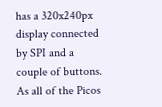has a 320x240px display connected by SPI and a couple of buttons. As all of the Picos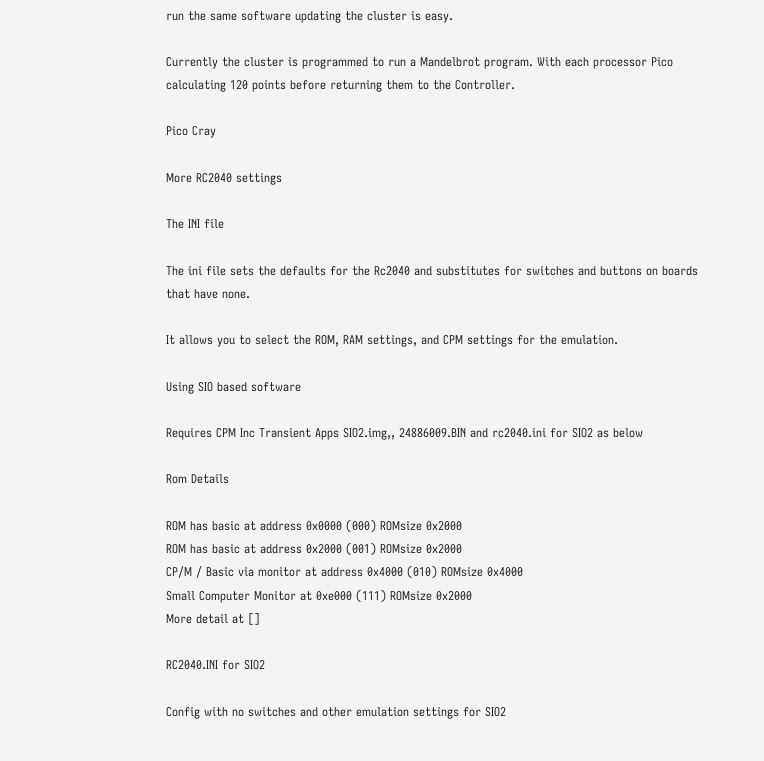run the same software updating the cluster is easy.

Currently the cluster is programmed to run a Mandelbrot program. With each processor Pico calculating 120 points before returning them to the Controller.

Pico Cray

More RC2040 settings

The INI file

The ini file sets the defaults for the Rc2040 and substitutes for switches and buttons on boards that have none.

It allows you to select the ROM, RAM settings, and CPM settings for the emulation.

Using SIO based software

Requires CPM Inc Transient Apps SIO2.img,, 24886009.BIN and rc2040.ini for SIO2 as below

Rom Details

ROM has basic at address 0x0000 (000) ROMsize 0x2000
ROM has basic at address 0x2000 (001) ROMsize 0x2000
CP/M / Basic via monitor at address 0x4000 (010) ROMsize 0x4000
Small Computer Monitor at 0xe000 (111) ROMsize 0x2000
More detail at []

RC2040.INI for SIO2

Config with no switches and other emulation settings for SIO2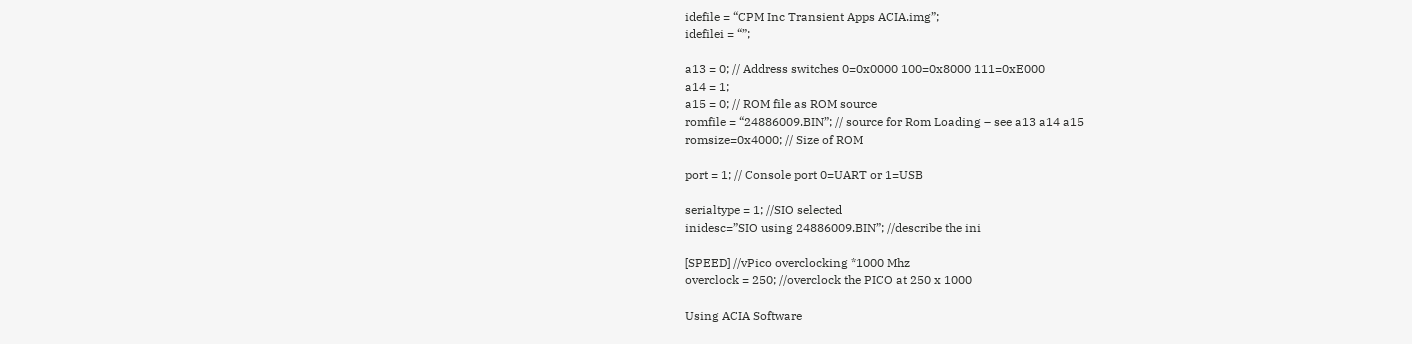idefile = “CPM Inc Transient Apps ACIA.img”;
idefilei = “”;

a13 = 0; // Address switches 0=0x0000 100=0x8000 111=0xE000
a14 = 1;
a15 = 0; // ROM file as ROM source
romfile = “24886009.BIN”; // source for Rom Loading – see a13 a14 a15
romsize=0x4000; // Size of ROM

port = 1; // Console port 0=UART or 1=USB

serialtype = 1; //SIO selected
inidesc=”SIO using 24886009.BIN”; //describe the ini

[SPEED] //vPico overclocking *1000 Mhz
overclock = 250; //overclock the PICO at 250 x 1000

Using ACIA Software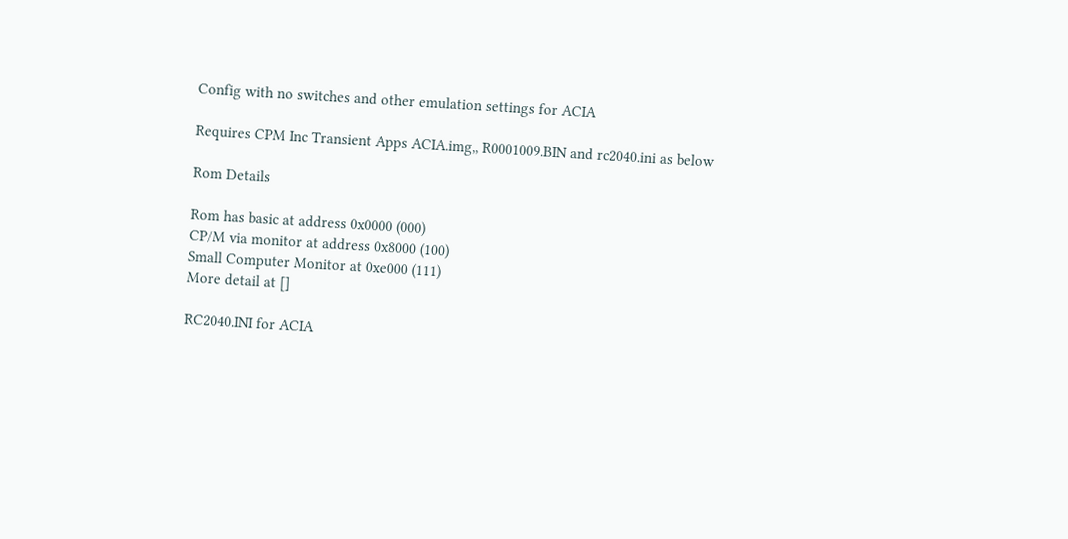Config with no switches and other emulation settings for ACIA

Requires CPM Inc Transient Apps ACIA.img,, R0001009.BIN and rc2040.ini as below

Rom Details

Rom has basic at address 0x0000 (000)
CP/M via monitor at address 0x8000 (100)
Small Computer Monitor at 0xe000 (111)
More detail at []

RC2040.INI for ACIA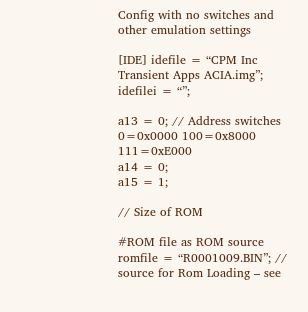Config with no switches and other emulation settings

[IDE] idefile = “CPM Inc Transient Apps ACIA.img”;
idefilei = “”;

a13 = 0; // Address switches 0=0x0000 100=0x8000 111=0xE000
a14 = 0;
a15 = 1;

// Size of ROM

#ROM file as ROM source romfile = “R0001009.BIN”; // source for Rom Loading – see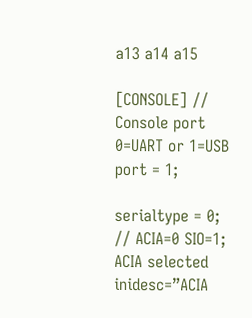a13 a14 a15

[CONSOLE] // Console port 0=UART or 1=USB
port = 1;

serialtype = 0; // ACIA=0 SIO=1; ACIA selected
inidesc=”ACIA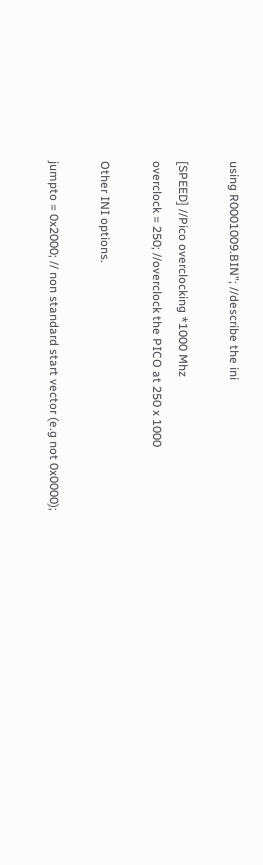using R0001009.BIN”; //describe the ini

[SPEED] //Pico overclocking *1000 Mhz
overclock = 250; //overclock the PICO at 250 x 1000

Other INI options.

jumpto = 0x2000; // non standard start vector (e.g not 0x0000);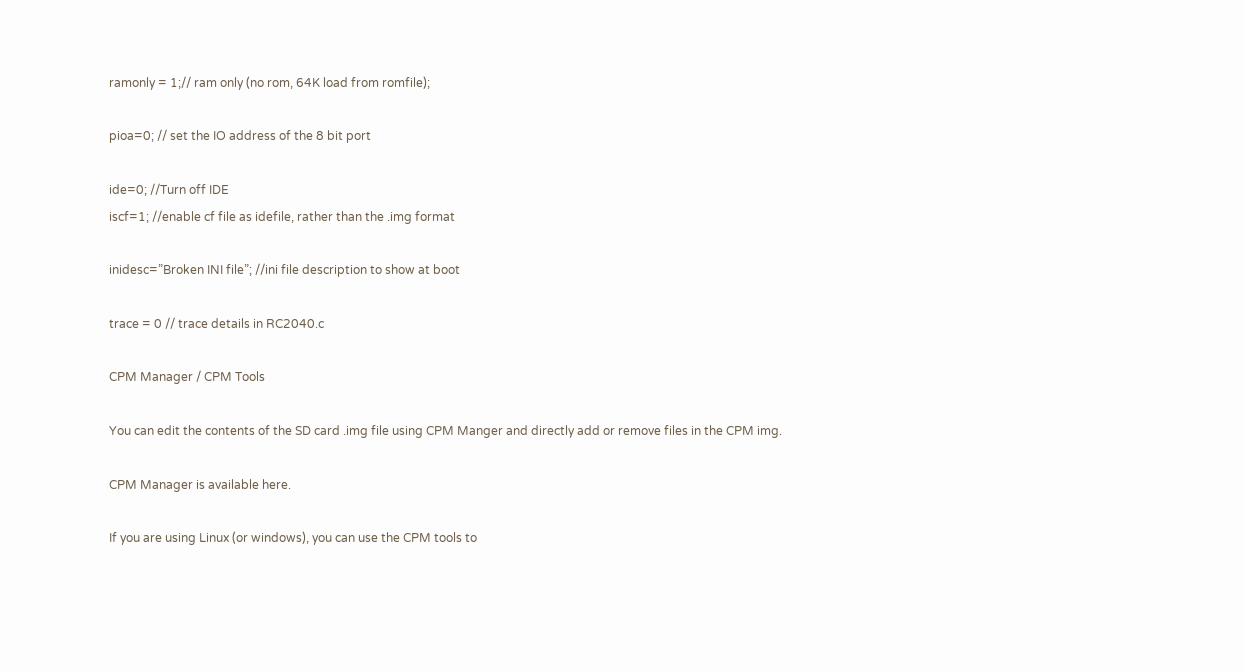ramonly = 1;// ram only (no rom, 64K load from romfile);

pioa=0; // set the IO address of the 8 bit port

ide=0; //Turn off IDE
iscf=1; //enable cf file as idefile, rather than the .img format

inidesc=”Broken INI file”; //ini file description to show at boot

trace = 0 // trace details in RC2040.c

CPM Manager / CPM Tools

You can edit the contents of the SD card .img file using CPM Manger and directly add or remove files in the CPM img.

CPM Manager is available here.

If you are using Linux (or windows), you can use the CPM tools to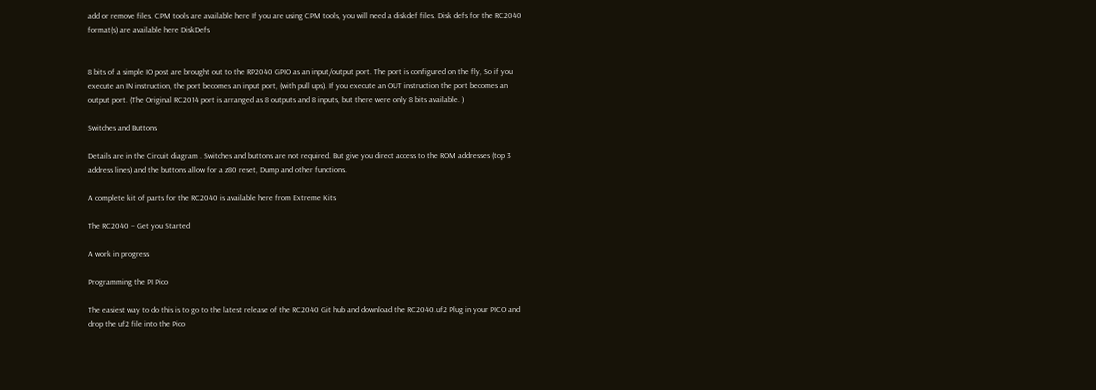add or remove files. CPM tools are available here If you are using CPM tools, you will need a diskdef files. Disk defs for the RC2040 format(s) are available here DiskDefs


8 bits of a simple IO post are brought out to the RP2040 GPIO as an input/output port. The port is configured on the fly, So if you execute an IN instruction, the port becomes an input port, (with pull ups). If you execute an OUT instruction the port becomes an output port. (The Original RC2014 port is arranged as 8 outputs and 8 inputs, but there were only 8 bits available. )

Switches and Buttons

Details are in the Circuit diagram . Switches and buttons are not required. But give you direct access to the ROM addresses (top 3 address lines) and the buttons allow for a z80 reset, Dump and other functions.

A complete kit of parts for the RC2040 is available here from Extreme Kits

The RC2040 – Get you Started

A work in progress

Programming the PI Pico

The easiest way to do this is to go to the latest release of the RC2040 Git hub and download the RC2040.uf2 Plug in your PICO and drop the uf2 file into the Pico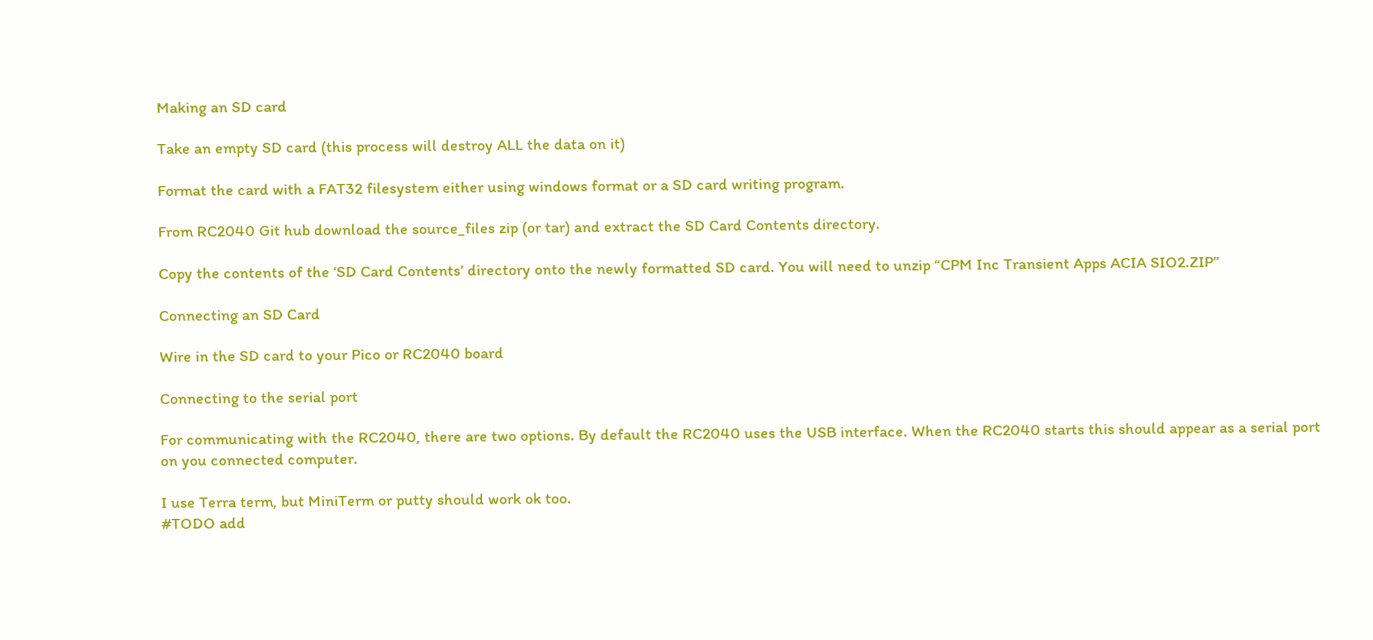Making an SD card

Take an empty SD card (this process will destroy ALL the data on it)

Format the card with a FAT32 filesystem either using windows format or a SD card writing program.

From RC2040 Git hub download the source_files zip (or tar) and extract the SD Card Contents directory.

Copy the contents of the ‘SD Card Contents’ directory onto the newly formatted SD card. You will need to unzip “CPM Inc Transient Apps ACIA SIO2.ZIP”

Connecting an SD Card

Wire in the SD card to your Pico or RC2040 board

Connecting to the serial port

For communicating with the RC2040, there are two options. By default the RC2040 uses the USB interface. When the RC2040 starts this should appear as a serial port on you connected computer.

I use Terra term, but MiniTerm or putty should work ok too.
#TODO add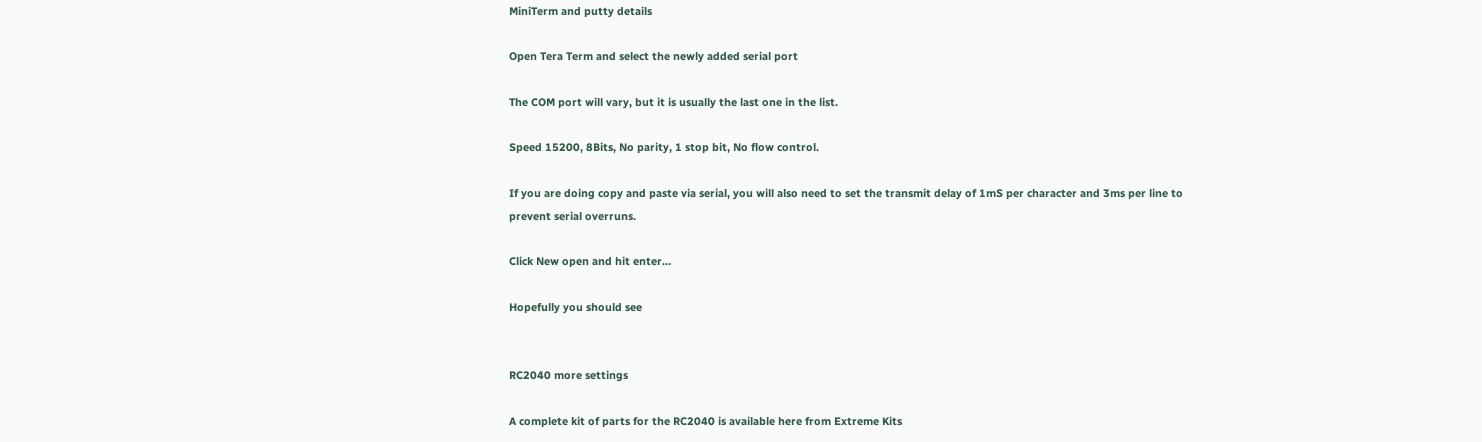MiniTerm and putty details

Open Tera Term and select the newly added serial port

The COM port will vary, but it is usually the last one in the list.

Speed 15200, 8Bits, No parity, 1 stop bit, No flow control.

If you are doing copy and paste via serial, you will also need to set the transmit delay of 1mS per character and 3ms per line to prevent serial overruns.

Click New open and hit enter…

Hopefully you should see


RC2040 more settings

A complete kit of parts for the RC2040 is available here from Extreme Kits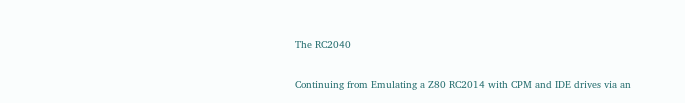The RC2040

Continuing from Emulating a Z80 RC2014 with CPM and IDE drives via an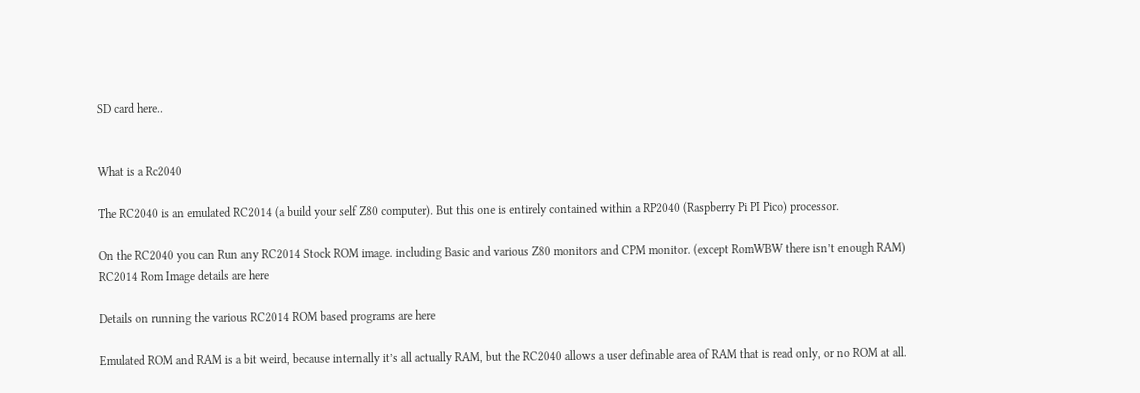SD card here..


What is a Rc2040

The RC2040 is an emulated RC2014 (a build your self Z80 computer). But this one is entirely contained within a RP2040 (Raspberry Pi PI Pico) processor.

On the RC2040 you can Run any RC2014 Stock ROM image. including Basic and various Z80 monitors and CPM monitor. (except RomWBW there isn’t enough RAM)
RC2014 Rom Image details are here

Details on running the various RC2014 ROM based programs are here

Emulated ROM and RAM is a bit weird, because internally it’s all actually RAM, but the RC2040 allows a user definable area of RAM that is read only, or no ROM at all.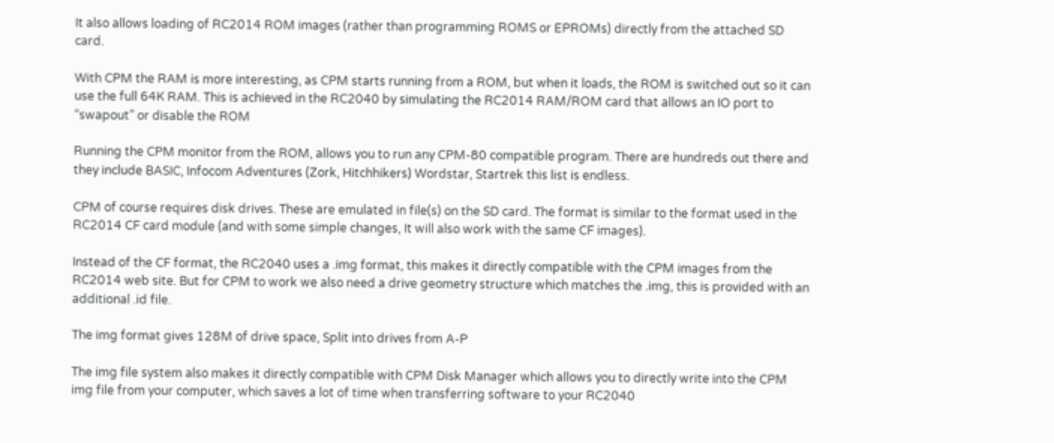It also allows loading of RC2014 ROM images (rather than programming ROMS or EPROMs) directly from the attached SD card.

With CPM the RAM is more interesting, as CPM starts running from a ROM, but when it loads, the ROM is switched out so it can use the full 64K RAM. This is achieved in the RC2040 by simulating the RC2014 RAM/ROM card that allows an IO port to “swapout” or disable the ROM

Running the CPM monitor from the ROM, allows you to run any CPM-80 compatible program. There are hundreds out there and they include BASIC, Infocom Adventures (Zork, Hitchhikers) Wordstar, Startrek this list is endless.

CPM of course requires disk drives. These are emulated in file(s) on the SD card. The format is similar to the format used in the RC2014 CF card module (and with some simple changes, It will also work with the same CF images).

Instead of the CF format, the RC2040 uses a .img format, this makes it directly compatible with the CPM images from the RC2014 web site. But for CPM to work we also need a drive geometry structure which matches the .img, this is provided with an additional .id file.

The img format gives 128M of drive space, Split into drives from A-P

The img file system also makes it directly compatible with CPM Disk Manager which allows you to directly write into the CPM img file from your computer, which saves a lot of time when transferring software to your RC2040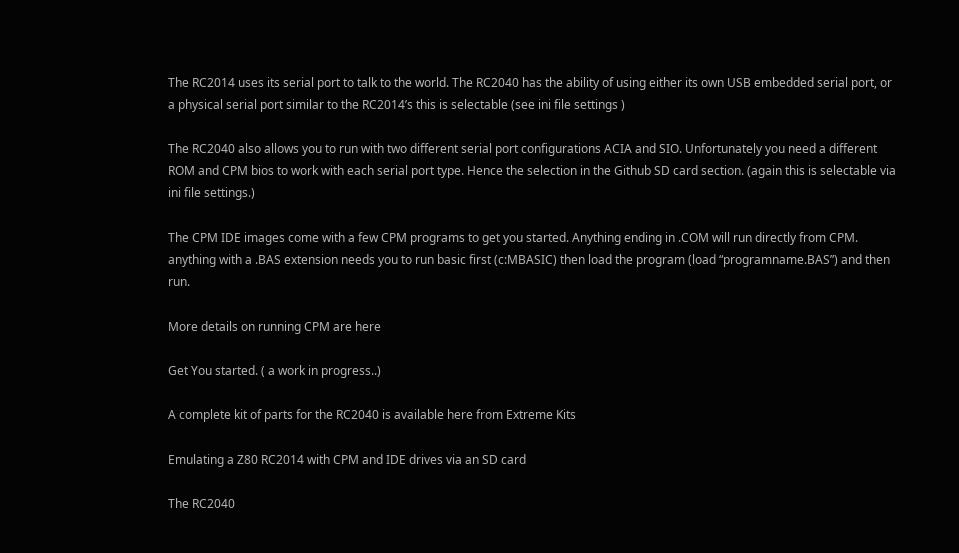The RC2014 uses its serial port to talk to the world. The RC2040 has the ability of using either its own USB embedded serial port, or a physical serial port similar to the RC2014’s this is selectable (see ini file settings )

The RC2040 also allows you to run with two different serial port configurations ACIA and SIO. Unfortunately you need a different ROM and CPM bios to work with each serial port type. Hence the selection in the Github SD card section. (again this is selectable via ini file settings.)

The CPM IDE images come with a few CPM programs to get you started. Anything ending in .COM will run directly from CPM. anything with a .BAS extension needs you to run basic first (c:MBASIC) then load the program (load “programname.BAS”) and then run.

More details on running CPM are here

Get You started. ( a work in progress..)

A complete kit of parts for the RC2040 is available here from Extreme Kits

Emulating a Z80 RC2014 with CPM and IDE drives via an SD card

The RC2040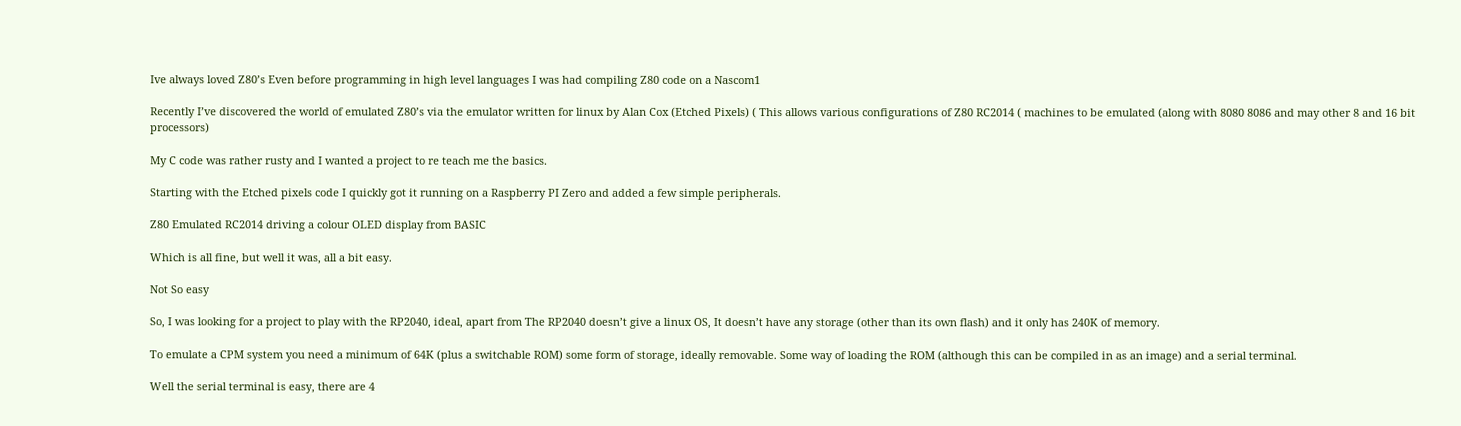Ive always loved Z80’s Even before programming in high level languages I was had compiling Z80 code on a Nascom1

Recently I’ve discovered the world of emulated Z80’s via the emulator written for linux by Alan Cox (Etched Pixels) ( This allows various configurations of Z80 RC2014 ( machines to be emulated (along with 8080 8086 and may other 8 and 16 bit processors)

My C code was rather rusty and I wanted a project to re teach me the basics.

Starting with the Etched pixels code I quickly got it running on a Raspberry PI Zero and added a few simple peripherals.

Z80 Emulated RC2014 driving a colour OLED display from BASIC

Which is all fine, but well it was, all a bit easy.

Not So easy

So, I was looking for a project to play with the RP2040, ideal, apart from The RP2040 doesn’t give a linux OS, It doesn’t have any storage (other than its own flash) and it only has 240K of memory.

To emulate a CPM system you need a minimum of 64K (plus a switchable ROM) some form of storage, ideally removable. Some way of loading the ROM (although this can be compiled in as an image) and a serial terminal.

Well the serial terminal is easy, there are 4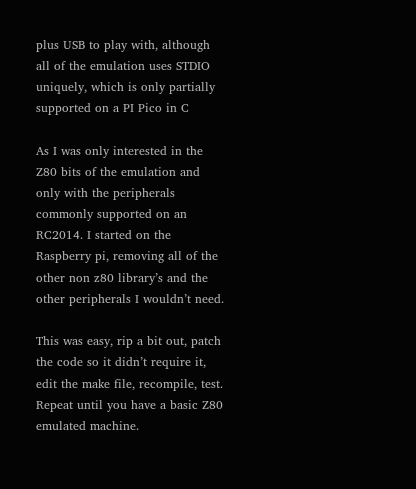plus USB to play with, although all of the emulation uses STDIO uniquely, which is only partially supported on a PI Pico in C

As I was only interested in the Z80 bits of the emulation and only with the peripherals commonly supported on an RC2014. I started on the Raspberry pi, removing all of the other non z80 library’s and the other peripherals I wouldn’t need.

This was easy, rip a bit out, patch the code so it didn’t require it, edit the make file, recompile, test. Repeat until you have a basic Z80 emulated machine.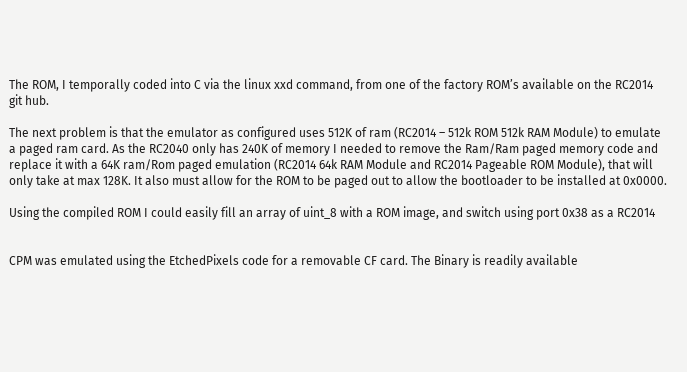The ROM, I temporally coded into C via the linux xxd command, from one of the factory ROM’s available on the RC2014 git hub.

The next problem is that the emulator as configured uses 512K of ram (RC2014 – 512k ROM 512k RAM Module) to emulate a paged ram card. As the RC2040 only has 240K of memory I needed to remove the Ram/Ram paged memory code and replace it with a 64K ram/Rom paged emulation (RC2014 64k RAM Module and RC2014 Pageable ROM Module), that will only take at max 128K. It also must allow for the ROM to be paged out to allow the bootloader to be installed at 0x0000.

Using the compiled ROM I could easily fill an array of uint_8 with a ROM image, and switch using port 0x38 as a RC2014


CPM was emulated using the EtchedPixels code for a removable CF card. The Binary is readily available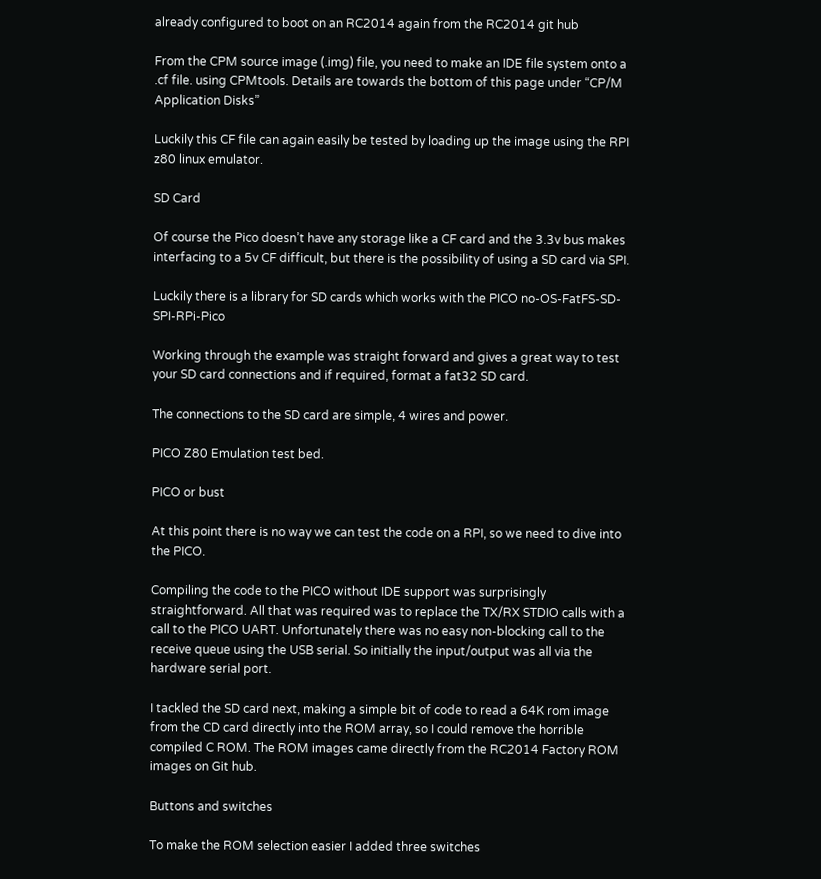already configured to boot on an RC2014 again from the RC2014 git hub

From the CPM source image (.img) file, you need to make an IDE file system onto a .cf file. using CPMtools. Details are towards the bottom of this page under “CP/M Application Disks”

Luckily this CF file can again easily be tested by loading up the image using the RPI z80 linux emulator.

SD Card

Of course the Pico doesn’t have any storage like a CF card and the 3.3v bus makes interfacing to a 5v CF difficult, but there is the possibility of using a SD card via SPI.

Luckily there is a library for SD cards which works with the PICO no-OS-FatFS-SD-SPI-RPi-Pico

Working through the example was straight forward and gives a great way to test your SD card connections and if required, format a fat32 SD card.

The connections to the SD card are simple, 4 wires and power.

PICO Z80 Emulation test bed.

PICO or bust

At this point there is no way we can test the code on a RPI, so we need to dive into the PICO.

Compiling the code to the PICO without IDE support was surprisingly straightforward. All that was required was to replace the TX/RX STDIO calls with a call to the PICO UART. Unfortunately there was no easy non-blocking call to the receive queue using the USB serial. So initially the input/output was all via the hardware serial port.

I tackled the SD card next, making a simple bit of code to read a 64K rom image from the CD card directly into the ROM array, so I could remove the horrible compiled C ROM. The ROM images came directly from the RC2014 Factory ROM images on Git hub.

Buttons and switches

To make the ROM selection easier I added three switches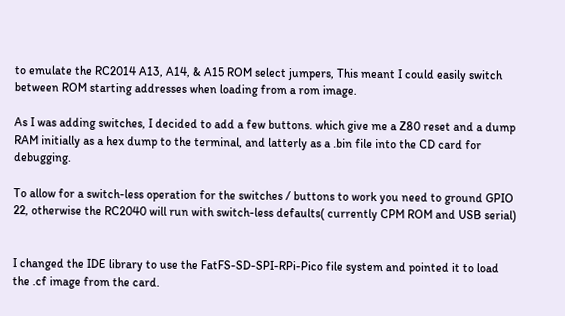to emulate the RC2014 A13, A14, & A15 ROM select jumpers, This meant I could easily switch between ROM starting addresses when loading from a rom image.

As I was adding switches, I decided to add a few buttons. which give me a Z80 reset and a dump RAM initially as a hex dump to the terminal, and latterly as a .bin file into the CD card for debugging.

To allow for a switch-less operation for the switches / buttons to work you need to ground GPIO 22, otherwise the RC2040 will run with switch-less defaults( currently CPM ROM and USB serial)


I changed the IDE library to use the FatFS-SD-SPI-RPi-Pico file system and pointed it to load the .cf image from the card.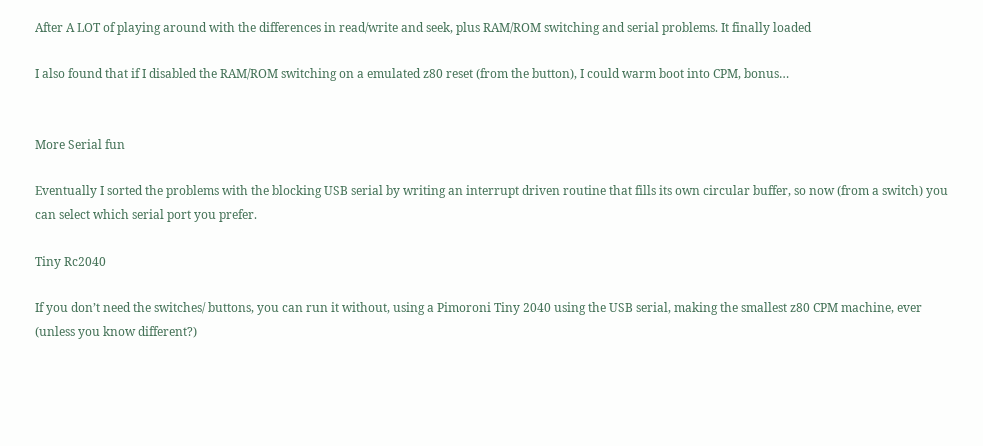After A LOT of playing around with the differences in read/write and seek, plus RAM/ROM switching and serial problems. It finally loaded

I also found that if I disabled the RAM/ROM switching on a emulated z80 reset (from the button), I could warm boot into CPM, bonus…


More Serial fun

Eventually I sorted the problems with the blocking USB serial by writing an interrupt driven routine that fills its own circular buffer, so now (from a switch) you can select which serial port you prefer.

Tiny Rc2040

If you don’t need the switches/ buttons, you can run it without, using a Pimoroni Tiny 2040 using the USB serial, making the smallest z80 CPM machine, ever (unless you know different?)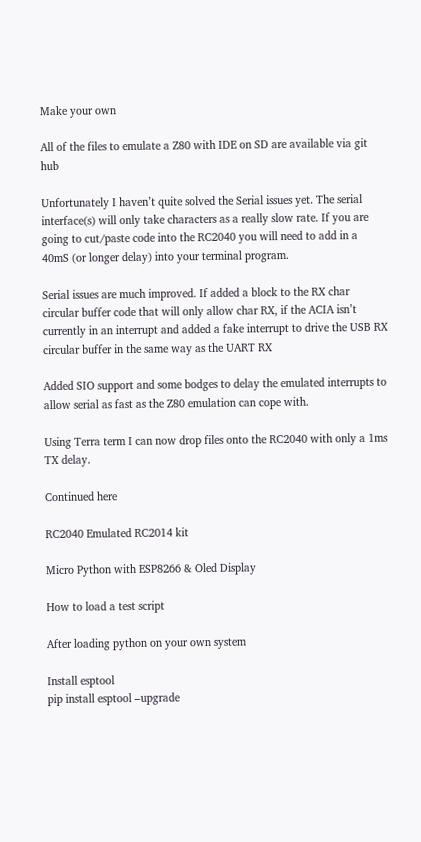Make your own

All of the files to emulate a Z80 with IDE on SD are available via git hub

Unfortunately I haven’t quite solved the Serial issues yet. The serial interface(s) will only take characters as a really slow rate. If you are going to cut/paste code into the RC2040 you will need to add in a 40mS (or longer delay) into your terminal program.

Serial issues are much improved. If added a block to the RX char circular buffer code that will only allow char RX, if the ACIA isn’t currently in an interrupt and added a fake interrupt to drive the USB RX circular buffer in the same way as the UART RX

Added SIO support and some bodges to delay the emulated interrupts to allow serial as fast as the Z80 emulation can cope with.

Using Terra term I can now drop files onto the RC2040 with only a 1ms TX delay.

Continued here

RC2040 Emulated RC2014 kit

Micro Python with ESP8266 & Oled Display

How to load a test script

After loading python on your own system

Install esptool
pip install esptool –upgrade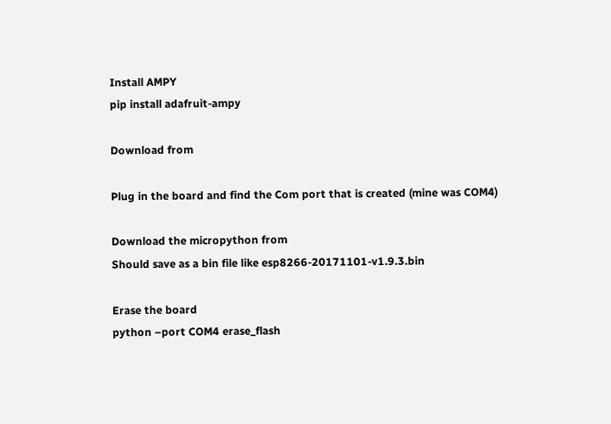Install AMPY
pip install adafruit-ampy

Download from

Plug in the board and find the Com port that is created (mine was COM4)

Download the micropython from
Should save as a bin file like esp8266-20171101-v1.9.3.bin

Erase the board
python –port COM4 erase_flash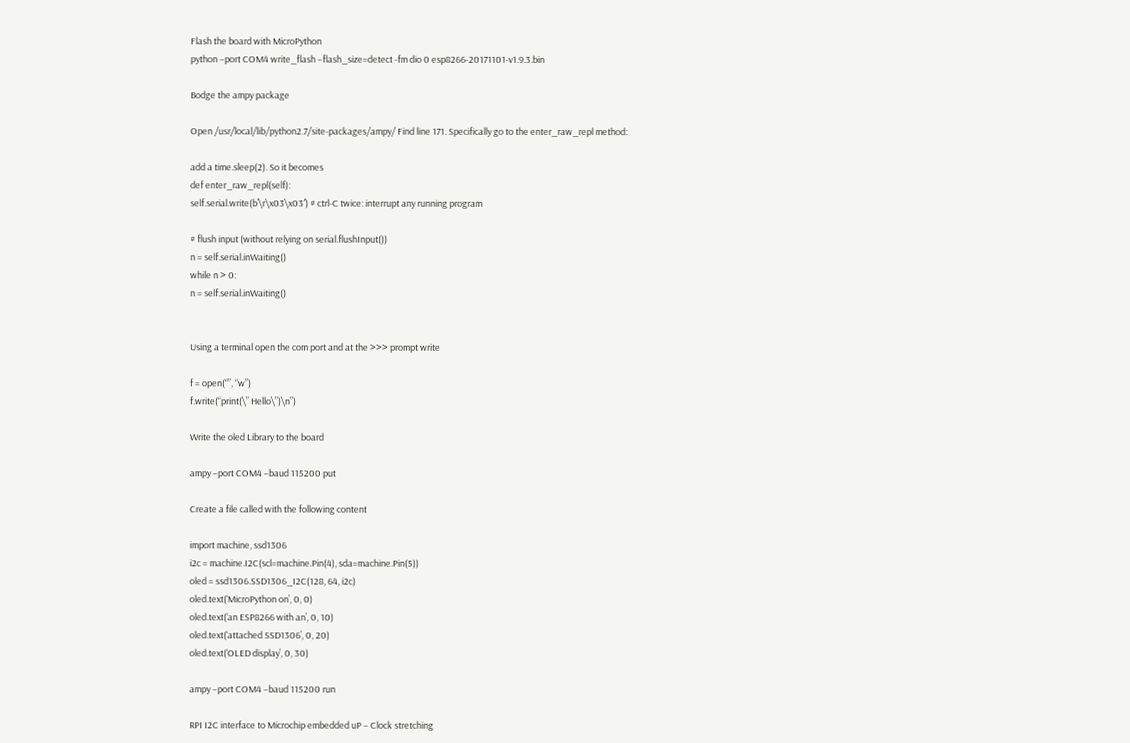Flash the board with MicroPython
python –port COM4 write_flash –flash_size=detect -fm dio 0 esp8266-20171101-v1.9.3.bin

Bodge the ampy package

Open /usr/local/lib/python2.7/site-packages/ampy/ Find line 171. Specifically go to the enter_raw_repl method:

add a time.sleep(2). So it becomes
def enter_raw_repl(self):
self.serial.write(b’\r\x03\x03′) # ctrl-C twice: interrupt any running program

# flush input (without relying on serial.flushInput())
n = self.serial.inWaiting()
while n > 0:
n = self.serial.inWaiting()


Using a terminal open the com port and at the >>> prompt write

f = open(“”, “w”)
f.write(“print(\” Hello\”)\n”)

Write the oled Library to the board

ampy –port COM4 –baud 115200 put

Create a file called with the following content

import machine, ssd1306
i2c = machine.I2C(scl=machine.Pin(4), sda=machine.Pin(5))
oled = ssd1306.SSD1306_I2C(128, 64, i2c)
oled.text(‘MicroPython on’, 0, 0)
oled.text(‘an ESP8266 with an’, 0, 10)
oled.text(‘attached SSD1306’, 0, 20)
oled.text(‘OLED display’, 0, 30)

ampy –port COM4 –baud 115200 run

RPI I2C interface to Microchip embedded uP – Clock stretching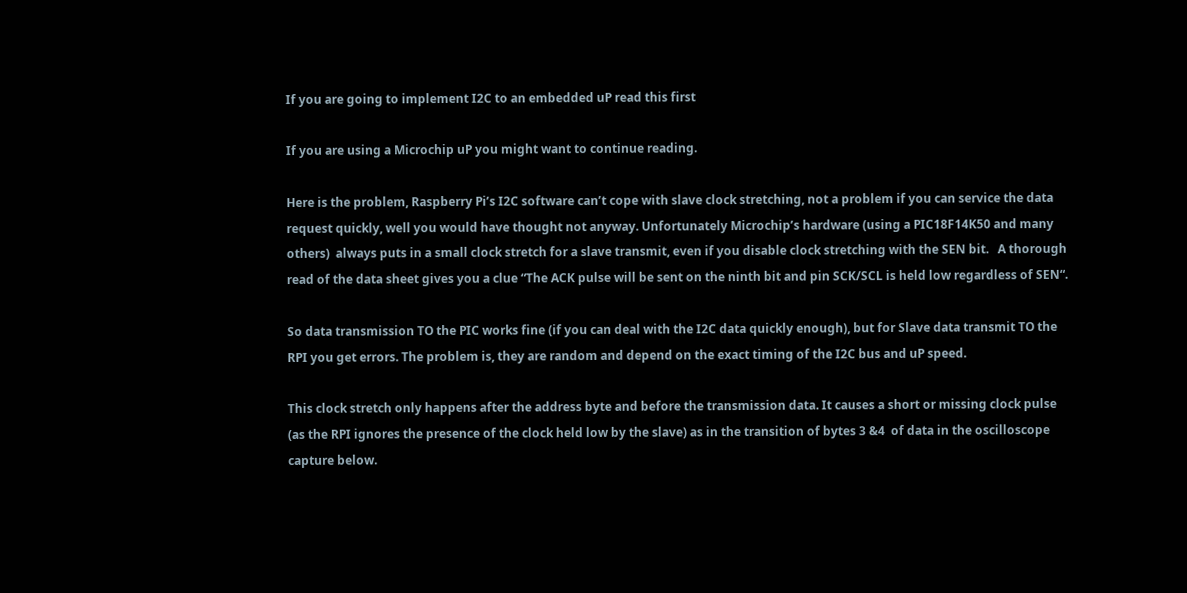If you are going to implement I2C to an embedded uP read this first

If you are using a Microchip uP you might want to continue reading.

Here is the problem, Raspberry Pi’s I2C software can’t cope with slave clock stretching, not a problem if you can service the data request quickly, well you would have thought not anyway. Unfortunately Microchip’s hardware (using a PIC18F14K50 and many others)  always puts in a small clock stretch for a slave transmit, even if you disable clock stretching with the SEN bit.   A thorough read of the data sheet gives you a clue “The ACK pulse will be sent on the ninth bit and pin SCK/SCL is held low regardless of SEN“.

So data transmission TO the PIC works fine (if you can deal with the I2C data quickly enough), but for Slave data transmit TO the RPI you get errors. The problem is, they are random and depend on the exact timing of the I2C bus and uP speed.

This clock stretch only happens after the address byte and before the transmission data. It causes a short or missing clock pulse (as the RPI ignores the presence of the clock held low by the slave) as in the transition of bytes 3 &4  of data in the oscilloscope capture below.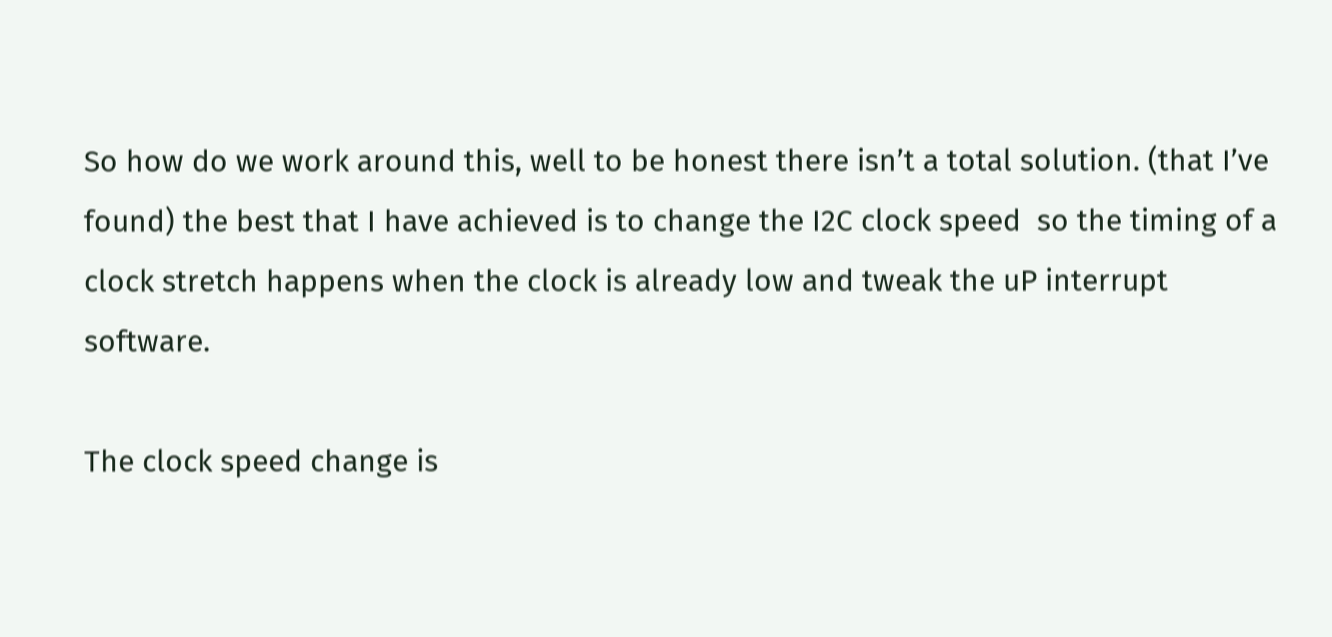So how do we work around this, well to be honest there isn’t a total solution. (that I’ve found) the best that I have achieved is to change the I2C clock speed  so the timing of a clock stretch happens when the clock is already low and tweak the uP interrupt software.

The clock speed change is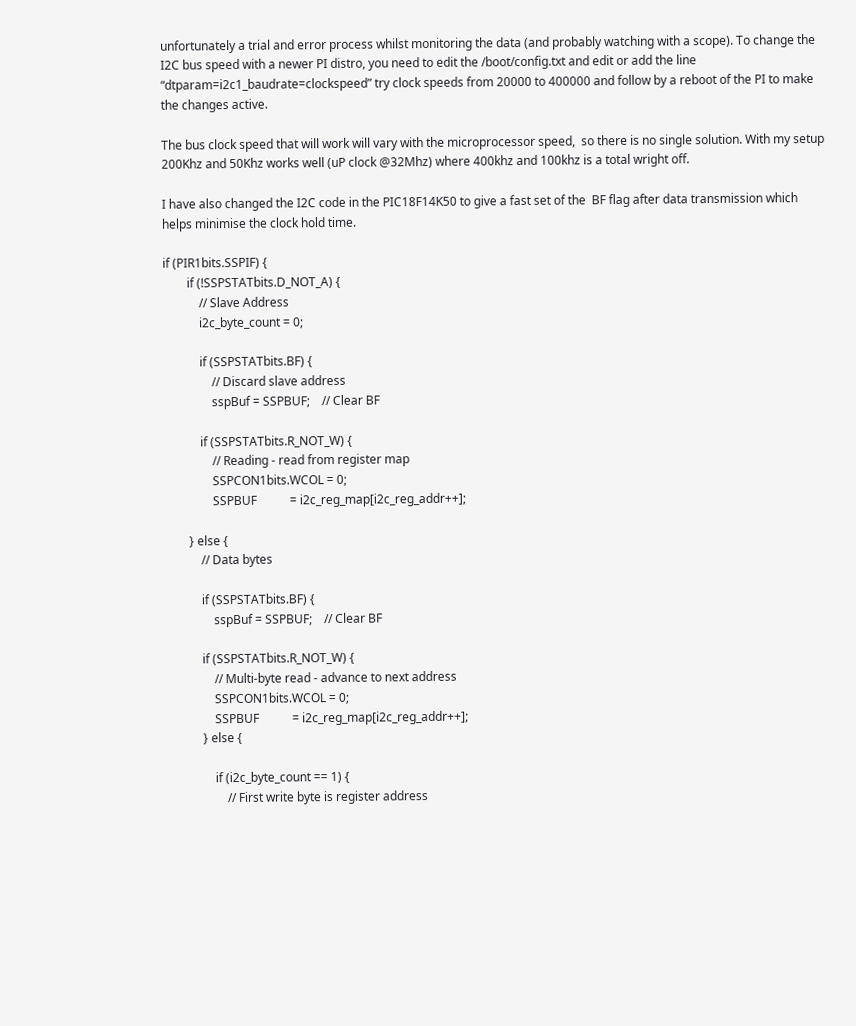unfortunately a trial and error process whilst monitoring the data (and probably watching with a scope). To change the I2C bus speed with a newer PI distro, you need to edit the /boot/config.txt and edit or add the line “dtparam=i2c1_baudrate=clockspeed” try clock speeds from 20000 to 400000 and follow by a reboot of the PI to make the changes active.

The bus clock speed that will work will vary with the microprocessor speed,  so there is no single solution. With my setup 200Khz and 50Khz works well (uP clock @32Mhz) where 400khz and 100khz is a total wright off.

I have also changed the I2C code in the PIC18F14K50 to give a fast set of the  BF flag after data transmission which helps minimise the clock hold time.

if (PIR1bits.SSPIF) {
        if (!SSPSTATbits.D_NOT_A) {
            // Slave Address
            i2c_byte_count = 0;

            if (SSPSTATbits.BF) {
                // Discard slave address
                sspBuf = SSPBUF;    // Clear BF

            if (SSPSTATbits.R_NOT_W) {
                // Reading - read from register map
                SSPCON1bits.WCOL = 0;
                SSPBUF           = i2c_reg_map[i2c_reg_addr++];

        } else {
            // Data bytes

            if (SSPSTATbits.BF) {
                sspBuf = SSPBUF;    // Clear BF

            if (SSPSTATbits.R_NOT_W) {
                // Multi-byte read - advance to next address
                SSPCON1bits.WCOL = 0;
                SSPBUF           = i2c_reg_map[i2c_reg_addr++];
            } else {

                if (i2c_byte_count == 1) {
                    // First write byte is register address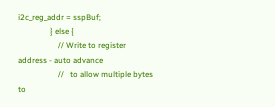i2c_reg_addr = sspBuf;
                } else {
                    // Write to register address - auto advance
                    //   to allow multiple bytes to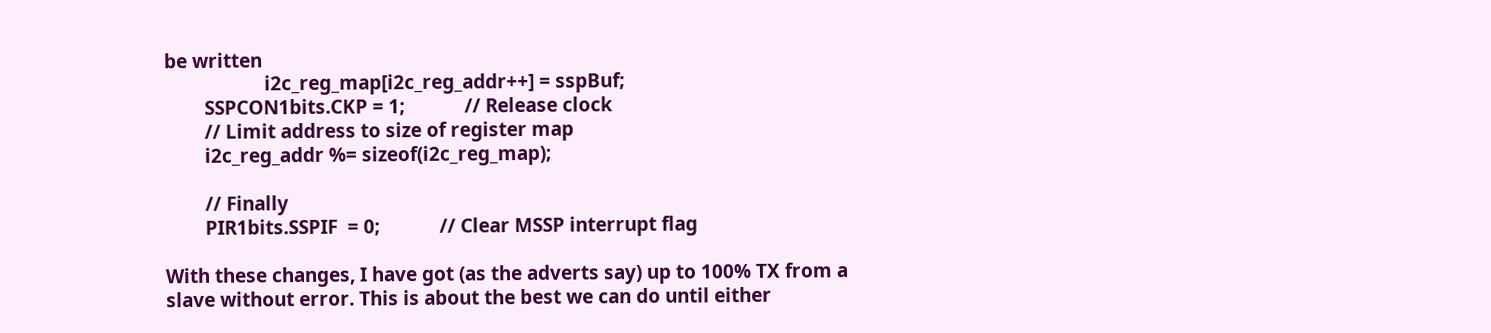be written
                    i2c_reg_map[i2c_reg_addr++] = sspBuf;
        SSPCON1bits.CKP = 1;            // Release clock
        // Limit address to size of register map
        i2c_reg_addr %= sizeof(i2c_reg_map);

        // Finally
        PIR1bits.SSPIF  = 0;            // Clear MSSP interrupt flag

With these changes, I have got (as the adverts say) up to 100% TX from a slave without error. This is about the best we can do until either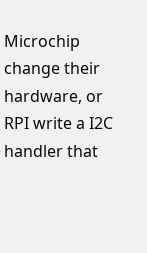Microchip change their hardware, or RPI write a I2C handler that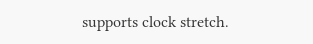supports clock stretch.